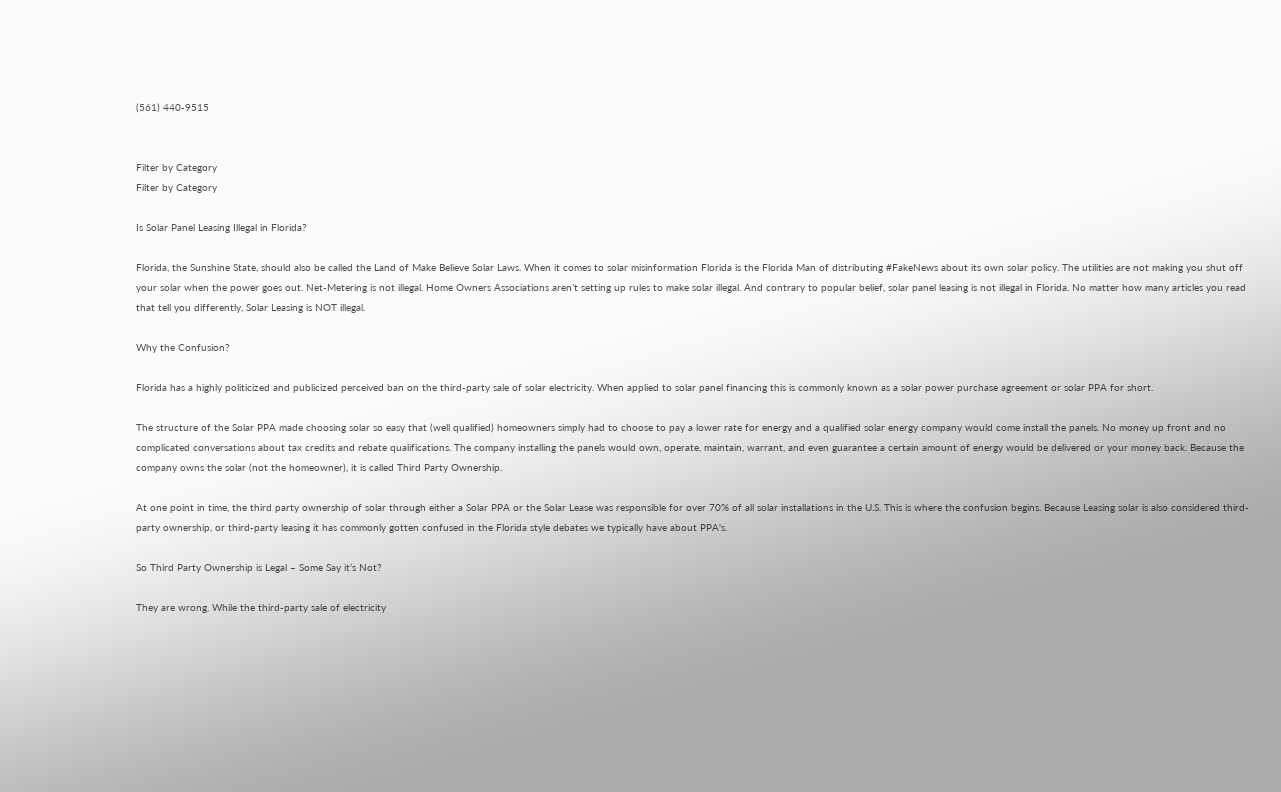(561) 440-9515


Filter by Category
Filter by Category

Is Solar Panel Leasing Illegal in Florida?

Florida, the Sunshine State, should also be called the Land of Make Believe Solar Laws. When it comes to solar misinformation Florida is the Florida Man of distributing #FakeNews about its own solar policy. The utilities are not making you shut off your solar when the power goes out. Net-Metering is not illegal. Home Owners Associations aren’t setting up rules to make solar illegal. And contrary to popular belief, solar panel leasing is not illegal in Florida. No matter how many articles you read that tell you differently, Solar Leasing is NOT illegal.

Why the Confusion?

Florida has a highly politicized and publicized perceived ban on the third-party sale of solar electricity. When applied to solar panel financing this is commonly known as a solar power purchase agreement or solar PPA for short.

The structure of the Solar PPA made choosing solar so easy that (well qualified) homeowners simply had to choose to pay a lower rate for energy and a qualified solar energy company would come install the panels. No money up front and no complicated conversations about tax credits and rebate qualifications. The company installing the panels would own, operate, maintain, warrant, and even guarantee a certain amount of energy would be delivered or your money back. Because the company owns the solar (not the homeowner), it is called Third Party Ownership.

At one point in time, the third party ownership of solar through either a Solar PPA or the Solar Lease was responsible for over 70% of all solar installations in the U.S. This is where the confusion begins. Because Leasing solar is also considered third-party ownership, or third-party leasing it has commonly gotten confused in the Florida style debates we typically have about PPA's.

So Third Party Ownership is Legal – Some Say it’s Not?

They are wrong. While the third-party sale of electricity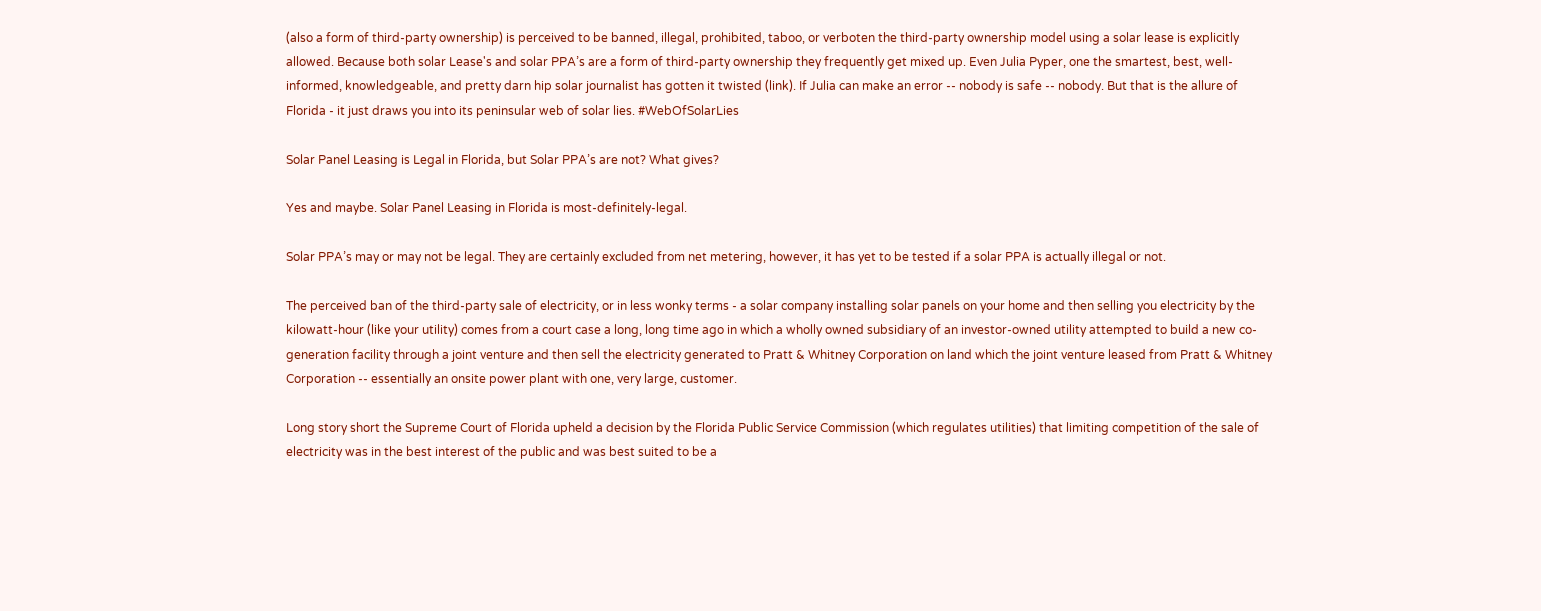(also a form of third-party ownership) is perceived to be banned, illegal, prohibited, taboo, or verboten the third-party ownership model using a solar lease is explicitly allowed. Because both solar Lease's and solar PPA’s are a form of third-party ownership they frequently get mixed up. Even Julia Pyper, one the smartest, best, well-informed, knowledgeable, and pretty darn hip solar journalist has gotten it twisted (link). If Julia can make an error -- nobody is safe -- nobody. But that is the allure of Florida - it just draws you into its peninsular web of solar lies. #WebOfSolarLies

Solar Panel Leasing is Legal in Florida, but Solar PPA’s are not? What gives?

Yes and maybe. Solar Panel Leasing in Florida is most-definitely-legal.

Solar PPA’s may or may not be legal. They are certainly excluded from net metering, however, it has yet to be tested if a solar PPA is actually illegal or not.

The perceived ban of the third-party sale of electricity, or in less wonky terms - a solar company installing solar panels on your home and then selling you electricity by the kilowatt-hour (like your utility) comes from a court case a long, long time ago in which a wholly owned subsidiary of an investor-owned utility attempted to build a new co-generation facility through a joint venture and then sell the electricity generated to Pratt & Whitney Corporation on land which the joint venture leased from Pratt & Whitney Corporation -- essentially an onsite power plant with one, very large, customer.

Long story short the Supreme Court of Florida upheld a decision by the Florida Public Service Commission (which regulates utilities) that limiting competition of the sale of electricity was in the best interest of the public and was best suited to be a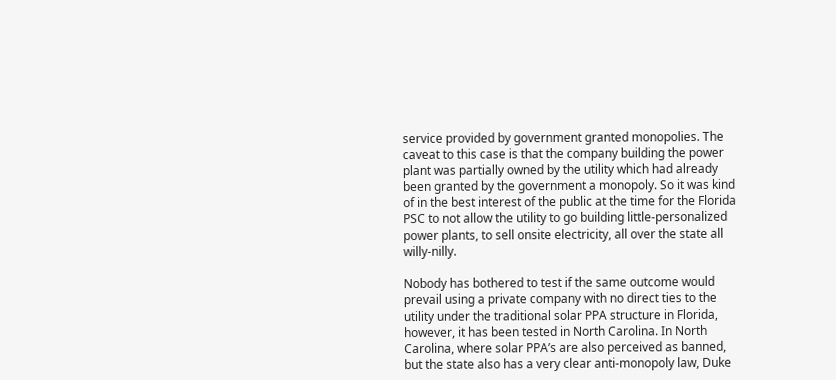service provided by government granted monopolies. The caveat to this case is that the company building the power plant was partially owned by the utility which had already been granted by the government a monopoly. So it was kind of in the best interest of the public at the time for the Florida PSC to not allow the utility to go building little-personalized power plants, to sell onsite electricity, all over the state all willy-nilly.

Nobody has bothered to test if the same outcome would prevail using a private company with no direct ties to the utility under the traditional solar PPA structure in Florida, however, it has been tested in North Carolina. In North Carolina, where solar PPA’s are also perceived as banned, but the state also has a very clear anti-monopoly law, Duke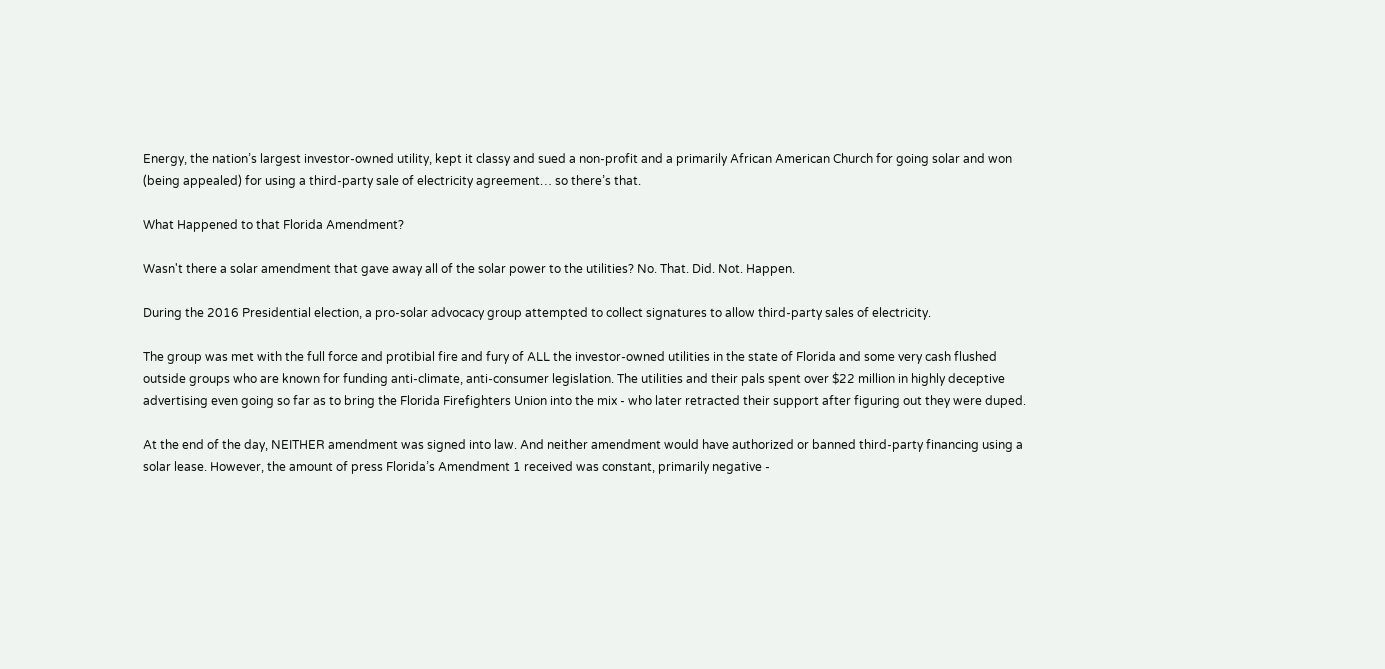Energy, the nation’s largest investor-owned utility, kept it classy and sued a non-profit and a primarily African American Church for going solar and won (being appealed) for using a third-party sale of electricity agreement… so there’s that.

What Happened to that Florida Amendment?

Wasn't there a solar amendment that gave away all of the solar power to the utilities? No. That. Did. Not. Happen.

During the 2016 Presidential election, a pro-solar advocacy group attempted to collect signatures to allow third-party sales of electricity.

The group was met with the full force and protibial fire and fury of ALL the investor-owned utilities in the state of Florida and some very cash flushed outside groups who are known for funding anti-climate, anti-consumer legislation. The utilities and their pals spent over $22 million in highly deceptive advertising even going so far as to bring the Florida Firefighters Union into the mix - who later retracted their support after figuring out they were duped.

At the end of the day, NEITHER amendment was signed into law. And neither amendment would have authorized or banned third-party financing using a solar lease. However, the amount of press Florida’s Amendment 1 received was constant, primarily negative -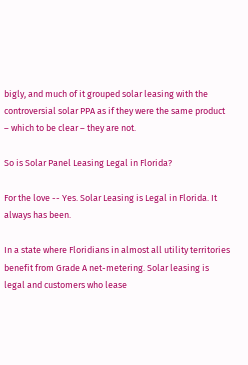bigly, and much of it grouped solar leasing with the controversial solar PPA as if they were the same product – which to be clear – they are not.

So is Solar Panel Leasing Legal in Florida?

For the love -- Yes. Solar Leasing is Legal in Florida. It always has been.

In a state where Floridians in almost all utility territories benefit from Grade A net-metering. Solar leasing is legal and customers who lease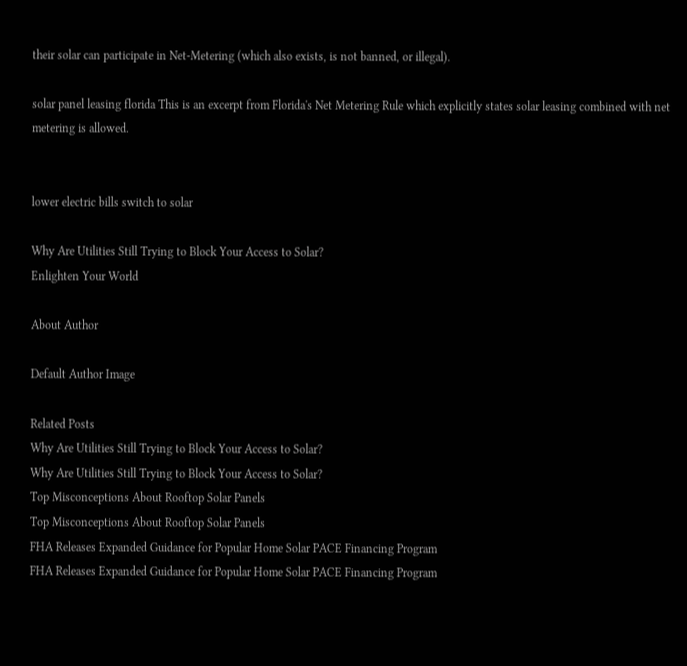their solar can participate in Net-Metering (which also exists, is not banned, or illegal).

solar panel leasing florida This is an excerpt from Florida's Net Metering Rule which explicitly states solar leasing combined with net metering is allowed.


lower electric bills switch to solar

Why Are Utilities Still Trying to Block Your Access to Solar?
Enlighten Your World

About Author

Default Author Image

Related Posts
Why Are Utilities Still Trying to Block Your Access to Solar?
Why Are Utilities Still Trying to Block Your Access to Solar?
Top Misconceptions About Rooftop Solar Panels
Top Misconceptions About Rooftop Solar Panels
FHA Releases Expanded Guidance for Popular Home Solar PACE Financing Program
FHA Releases Expanded Guidance for Popular Home Solar PACE Financing Program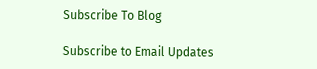Subscribe To Blog

Subscribe to Email Updates